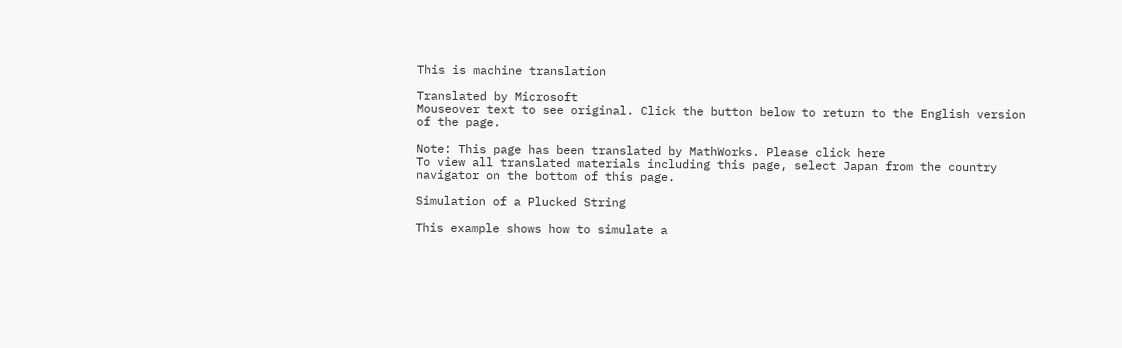This is machine translation

Translated by Microsoft
Mouseover text to see original. Click the button below to return to the English version of the page.

Note: This page has been translated by MathWorks. Please click here
To view all translated materials including this page, select Japan from the country navigator on the bottom of this page.

Simulation of a Plucked String

This example shows how to simulate a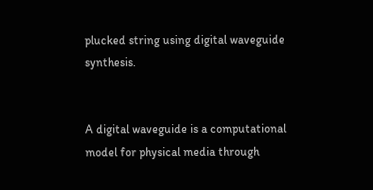plucked string using digital waveguide synthesis.


A digital waveguide is a computational model for physical media through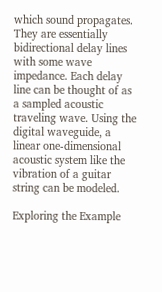which sound propagates. They are essentially bidirectional delay lines with some wave impedance. Each delay line can be thought of as a sampled acoustic traveling wave. Using the digital waveguide, a linear one-dimensional acoustic system like the vibration of a guitar string can be modeled.

Exploring the Example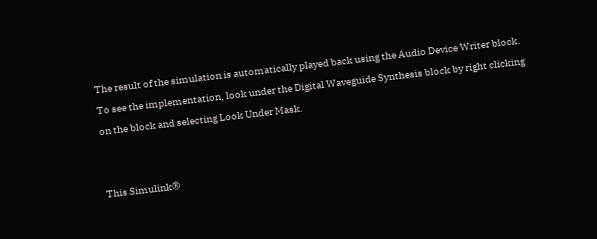The result of the simulation is automatically played back using the Audio Device Writer block. To see the implementation, look under the Digital Waveguide Synthesis block by right clicking on the block and selecting Look Under Mask.


This Simulink®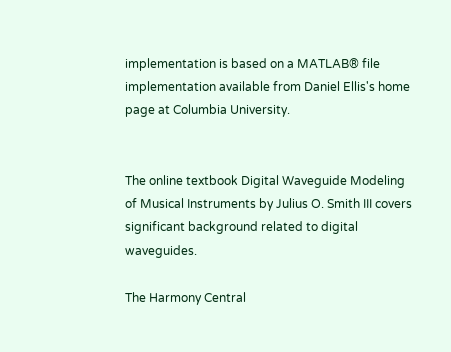implementation is based on a MATLAB® file implementation available from Daniel Ellis's home page at Columbia University.


The online textbook Digital Waveguide Modeling of Musical Instruments by Julius O. Smith III covers significant background related to digital waveguides.

The Harmony Central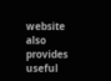website also provides useful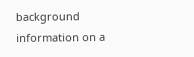background information on a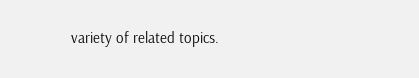variety of related topics.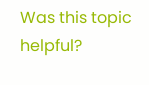Was this topic helpful?